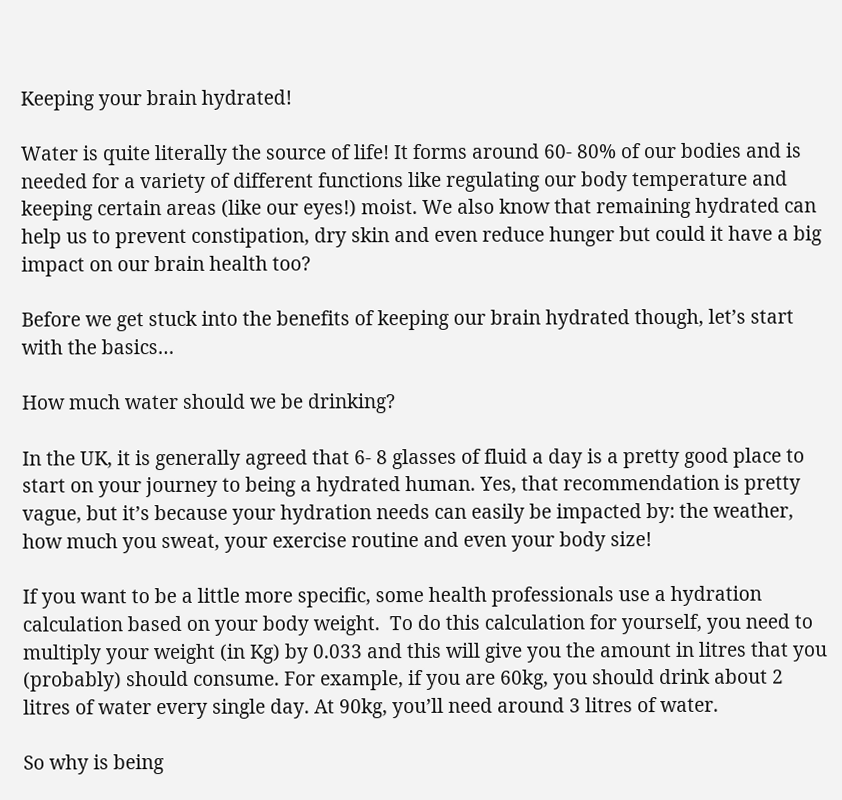Keeping your brain hydrated!

Water is quite literally the source of life! It forms around 60- 80% of our bodies and is needed for a variety of different functions like regulating our body temperature and keeping certain areas (like our eyes!) moist. We also know that remaining hydrated can help us to prevent constipation, dry skin and even reduce hunger but could it have a big impact on our brain health too?

Before we get stuck into the benefits of keeping our brain hydrated though, let’s start with the basics…

How much water should we be drinking?

In the UK, it is generally agreed that 6- 8 glasses of fluid a day is a pretty good place to start on your journey to being a hydrated human. Yes, that recommendation is pretty vague, but it’s because your hydration needs can easily be impacted by: the weather, how much you sweat, your exercise routine and even your body size!

If you want to be a little more specific, some health professionals use a hydration calculation based on your body weight.  To do this calculation for yourself, you need to multiply your weight (in Kg) by 0.033 and this will give you the amount in litres that you (probably) should consume. For example, if you are 60kg, you should drink about 2 litres of water every single day. At 90kg, you’ll need around 3 litres of water.

So why is being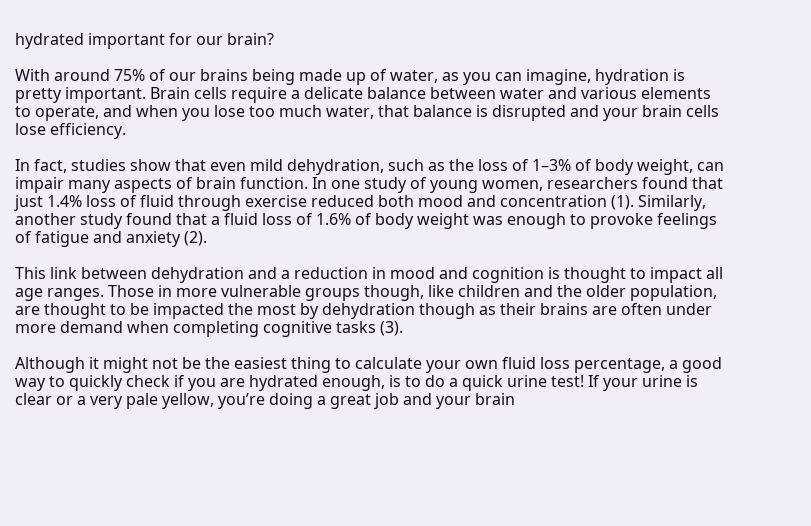hydrated important for our brain?

With around 75% of our brains being made up of water, as you can imagine, hydration is pretty important. Brain cells require a delicate balance between water and various elements to operate, and when you lose too much water, that balance is disrupted and your brain cells lose efficiency.

In fact, studies show that even mild dehydration, such as the loss of 1–3% of body weight, can impair many aspects of brain function. In one study of young women, researchers found that just 1.4% loss of fluid through exercise reduced both mood and concentration (1). Similarly, another study found that a fluid loss of 1.6% of body weight was enough to provoke feelings of fatigue and anxiety (2).

This link between dehydration and a reduction in mood and cognition is thought to impact all age ranges. Those in more vulnerable groups though, like children and the older population, are thought to be impacted the most by dehydration though as their brains are often under more demand when completing cognitive tasks (3).

Although it might not be the easiest thing to calculate your own fluid loss percentage, a good way to quickly check if you are hydrated enough, is to do a quick urine test! If your urine is clear or a very pale yellow, you’re doing a great job and your brain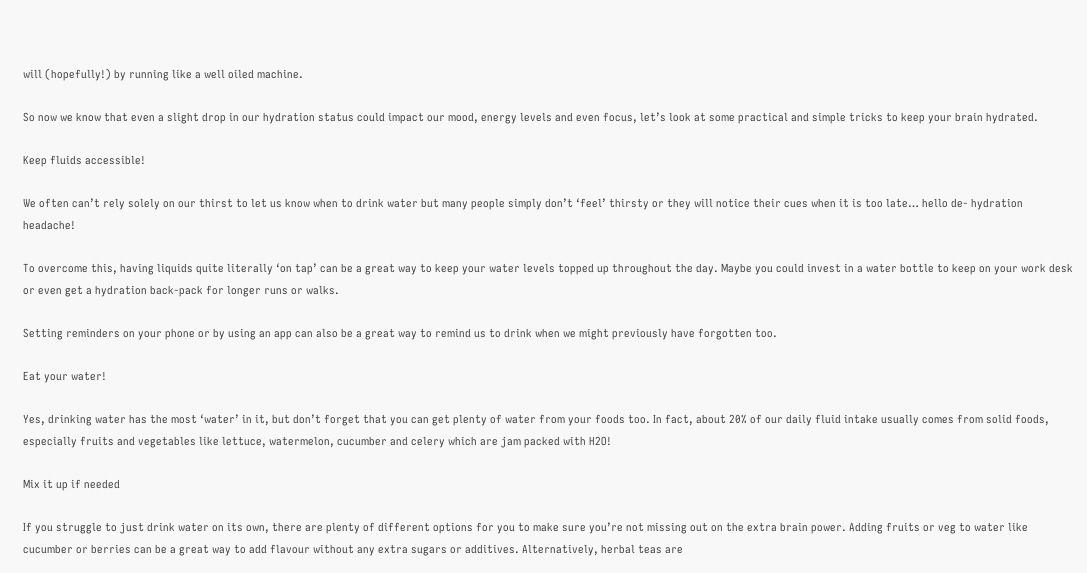will (hopefully!) by running like a well oiled machine.

So now we know that even a slight drop in our hydration status could impact our mood, energy levels and even focus, let’s look at some practical and simple tricks to keep your brain hydrated.

Keep fluids accessible!

We often can’t rely solely on our thirst to let us know when to drink water but many people simply don’t ‘feel’ thirsty or they will notice their cues when it is too late… hello de- hydration headache!

To overcome this, having liquids quite literally ‘on tap’ can be a great way to keep your water levels topped up throughout the day. Maybe you could invest in a water bottle to keep on your work desk or even get a hydration back-pack for longer runs or walks.

Setting reminders on your phone or by using an app can also be a great way to remind us to drink when we might previously have forgotten too.

Eat your water!

Yes, drinking water has the most ‘water’ in it, but don’t forget that you can get plenty of water from your foods too. In fact, about 20% of our daily fluid intake usually comes from solid foods, especially fruits and vegetables like lettuce, watermelon, cucumber and celery which are jam packed with H2O!

Mix it up if needed

If you struggle to just drink water on its own, there are plenty of different options for you to make sure you’re not missing out on the extra brain power. Adding fruits or veg to water like cucumber or berries can be a great way to add flavour without any extra sugars or additives. Alternatively, herbal teas are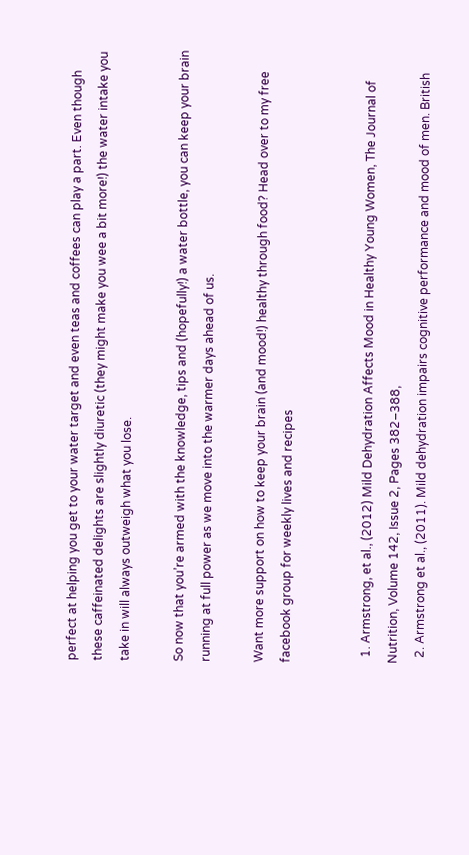perfect at helping you get to your water target and even teas and coffees can play a part. Even though these caffeinated delights are slightly diuretic (they might make you wee a bit more!) the water intake you take in will always outweigh what you lose.

So now that you’re armed with the knowledge, tips and (hopefully!) a water bottle, you can keep your brain running at full power as we move into the warmer days ahead of us.

Want more support on how to keep your brain (and mood!) healthy through food? Head over to my free facebook group for weekly lives and recipes


  1. Armstrong, et al., (2012) Mild Dehydration Affects Mood in Healthy Young Women, The Journal of Nutrition, Volume 142, Issue 2, Pages 382–388,
  2. Armstrong et al., (2011). Mild dehydration impairs cognitive performance and mood of men. British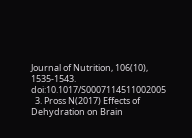Journal of Nutrition, 106(10), 1535-1543. doi:10.1017/S0007114511002005
  3. Pross N(2017) Effects of Dehydration on Brain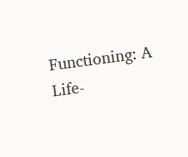Functioning: A Life-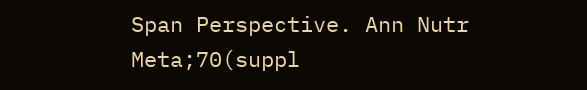Span Perspective. Ann Nutr Meta;70(suppl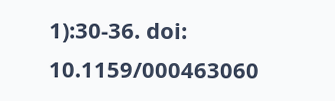1):30-36. doi: 10.1159/000463060